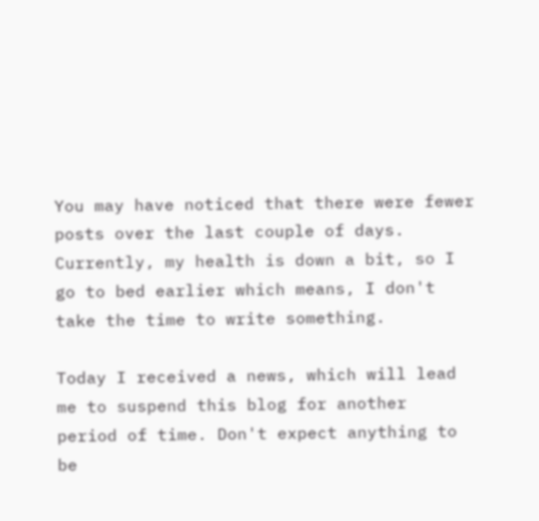You may have noticed that there were fewer posts over the last couple of days.
Currently, my health is down a bit, so I go to bed earlier which means, I don't
take the time to write something.

Today I received a news, which will lead me to suspend this blog for another
period of time. Don't expect anything to be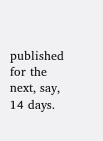published for the next, say,
14 days.